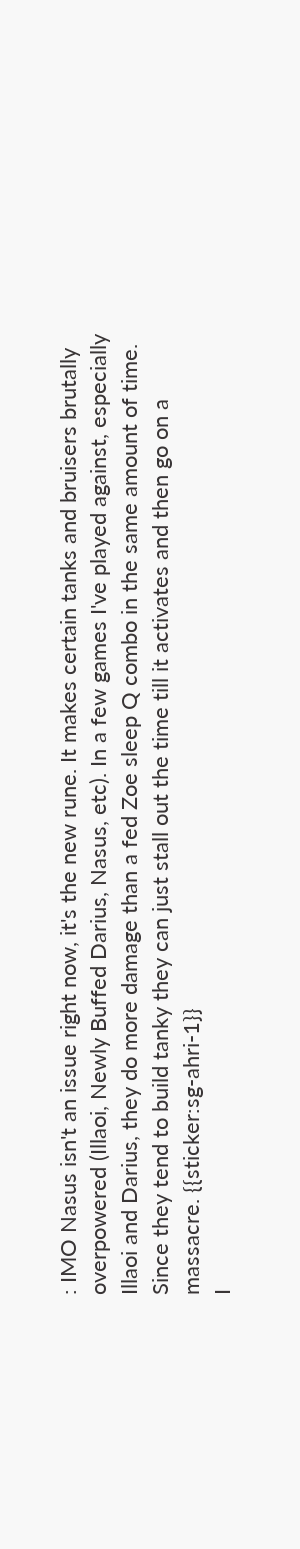: IMO Nasus isn't an issue right now, it's the new rune. It makes certain tanks and bruisers brutally overpowered (Illaoi, Newly Buffed Darius, Nasus, etc). In a few games I've played against, especially Illaoi and Darius, they do more damage than a fed Zoe sleep Q combo in the same amount of time. Since they tend to build tanky they can just stall out the time till it activates and then go on a massacre. {{sticker:sg-ahri-1}}
I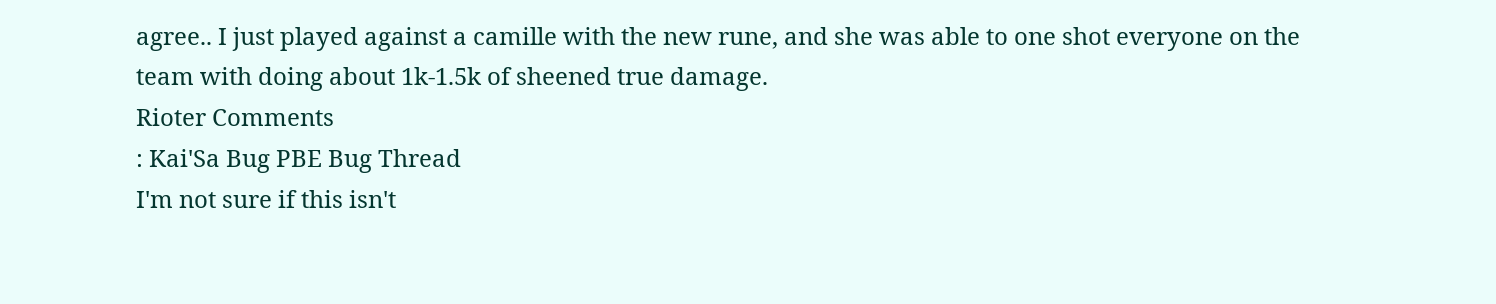agree.. I just played against a camille with the new rune, and she was able to one shot everyone on the team with doing about 1k-1.5k of sheened true damage.
Rioter Comments
: Kai'Sa Bug PBE Bug Thread
I'm not sure if this isn't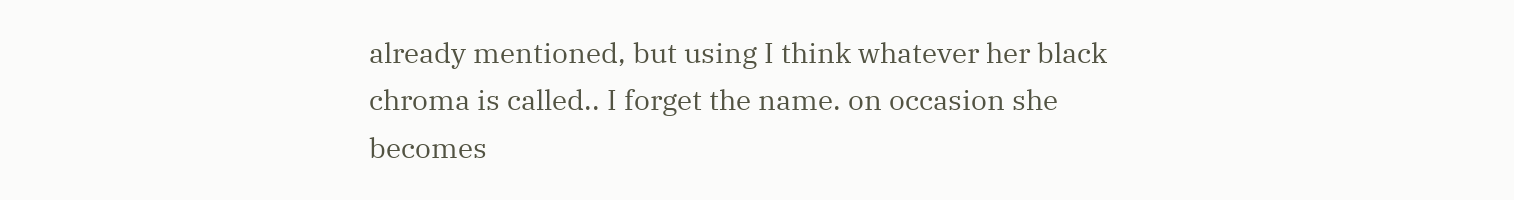already mentioned, but using I think whatever her black chroma is called.. I forget the name. on occasion she becomes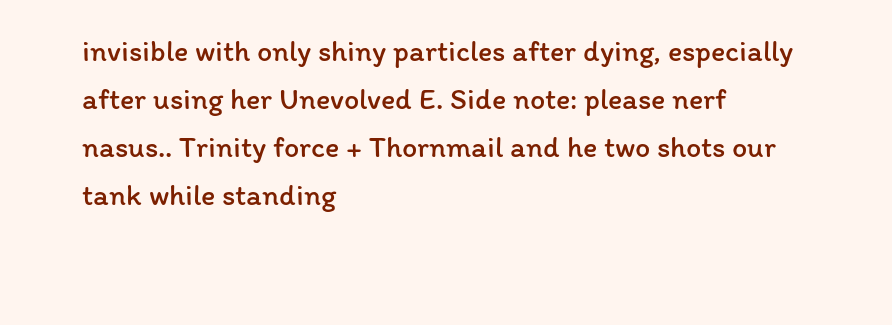invisible with only shiny particles after dying, especially after using her Unevolved E. Side note: please nerf nasus.. Trinity force + Thornmail and he two shots our tank while standing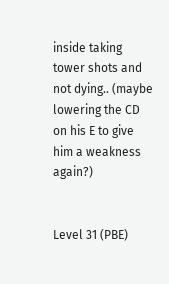inside taking tower shots and not dying.. (maybe lowering the CD on his E to give him a weakness again?)


Level 31 (PBE)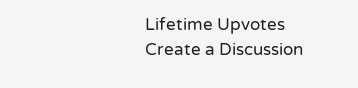Lifetime Upvotes
Create a Discussion